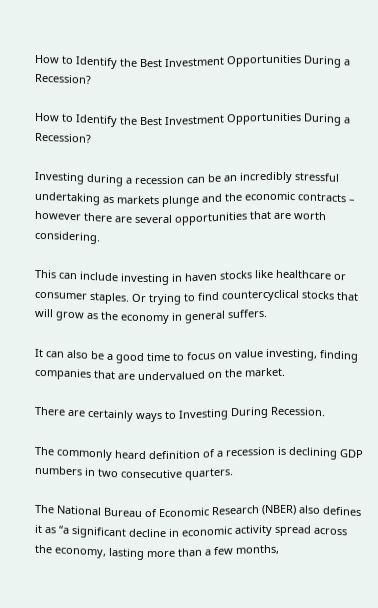How to Identify the Best Investment Opportunities During a Recession?

How to Identify the Best Investment Opportunities During a Recession?

Investing during a recession can be an incredibly stressful undertaking as markets plunge and the economic contracts – however there are several opportunities that are worth considering.

This can include investing in haven stocks like healthcare or consumer staples. Or trying to find countercyclical stocks that will grow as the economy in general suffers.

It can also be a good time to focus on value investing, finding companies that are undervalued on the market.

There are certainly ways to Investing During Recession.

The commonly heard definition of a recession is declining GDP numbers in two consecutive quarters.

The National Bureau of Economic Research (NBER) also defines it as “a significant decline in economic activity spread across the economy, lasting more than a few months,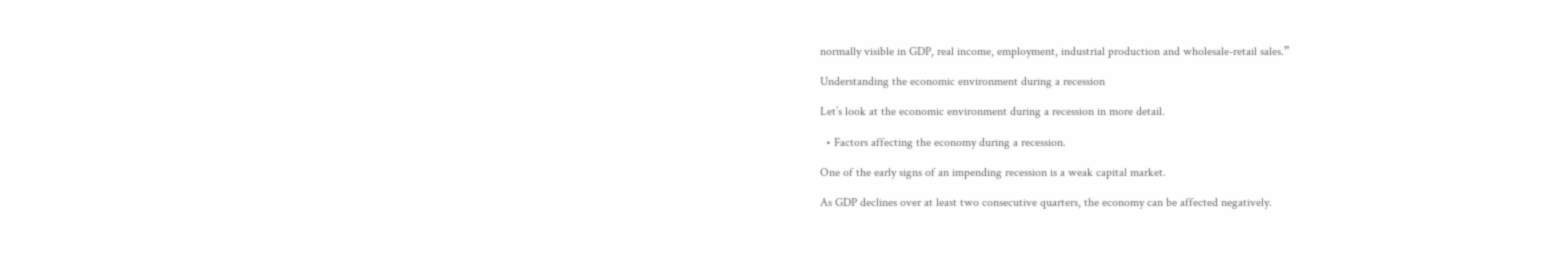normally visible in GDP, real income, employment, industrial production and wholesale-retail sales.”

Understanding the economic environment during a recession

Let’s look at the economic environment during a recession in more detail.

  • Factors affecting the economy during a recession.

One of the early signs of an impending recession is a weak capital market.

As GDP declines over at least two consecutive quarters, the economy can be affected negatively.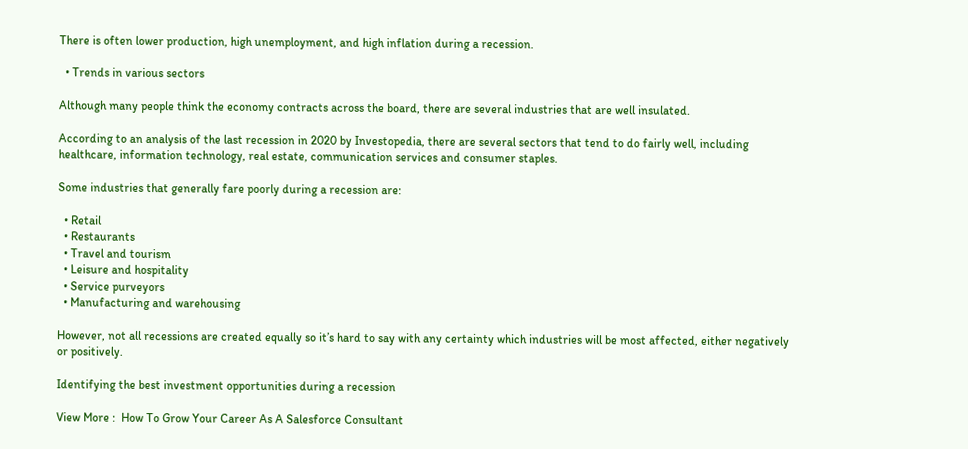There is often lower production, high unemployment, and high inflation during a recession.

  • Trends in various sectors

Although many people think the economy contracts across the board, there are several industries that are well insulated.

According to an analysis of the last recession in 2020 by Investopedia, there are several sectors that tend to do fairly well, including healthcare, information technology, real estate, communication services and consumer staples.

Some industries that generally fare poorly during a recession are:

  • Retail
  • Restaurants
  • Travel and tourism
  • Leisure and hospitality
  • Service purveyors
  • Manufacturing and warehousing

However, not all recessions are created equally so it’s hard to say with any certainty which industries will be most affected, either negatively or positively.

Identifying the best investment opportunities during a recession

View More :  How To Grow Your Career As A Salesforce Consultant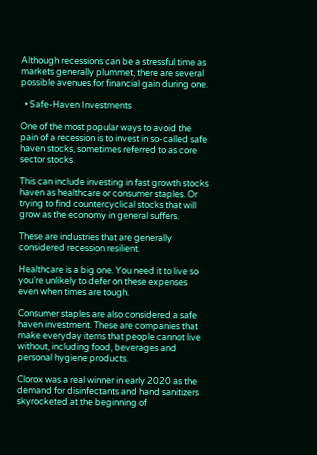Although recessions can be a stressful time as markets generally plummet, there are several possible avenues for financial gain during one.

  • Safe-Haven Investments

One of the most popular ways to avoid the pain of a recession is to invest in so-called safe haven stocks, sometimes referred to as core sector stocks.

This can include investing in fast growth stocks haven as healthcare or consumer staples. Or trying to find countercyclical stocks that will grow as the economy in general suffers.

These are industries that are generally considered recession resilient.

Healthcare is a big one. You need it to live so you’re unlikely to defer on these expenses even when times are tough.

Consumer staples are also considered a safe haven investment. These are companies that make everyday items that people cannot live without, including food, beverages and personal hygiene products.

Clorox was a real winner in early 2020 as the demand for disinfectants and hand sanitizers skyrocketed at the beginning of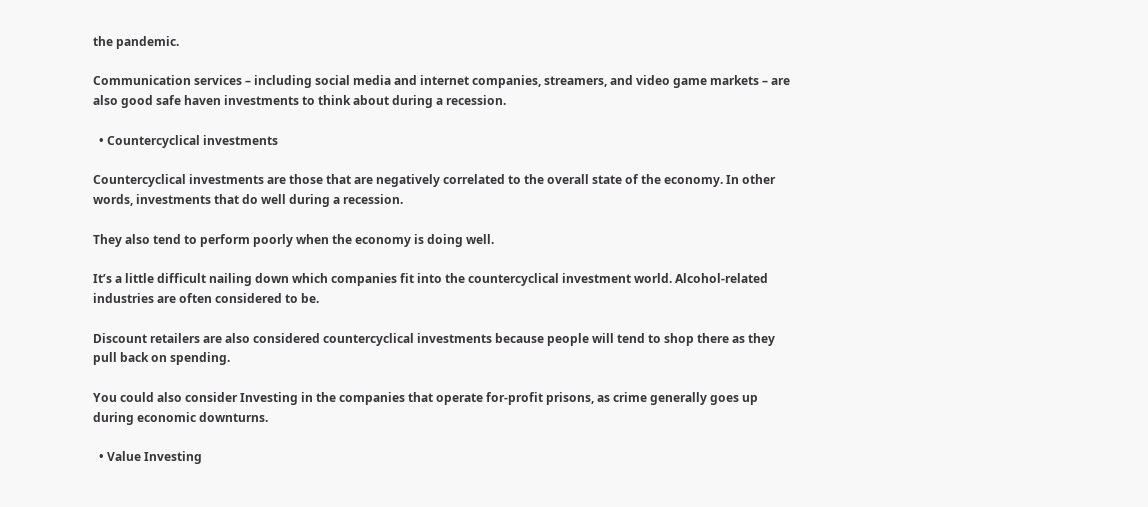the pandemic.

Communication services – including social media and internet companies, streamers, and video game markets – are also good safe haven investments to think about during a recession.

  • Countercyclical investments

Countercyclical investments are those that are negatively correlated to the overall state of the economy. In other words, investments that do well during a recession.

They also tend to perform poorly when the economy is doing well.

It’s a little difficult nailing down which companies fit into the countercyclical investment world. Alcohol-related industries are often considered to be.

Discount retailers are also considered countercyclical investments because people will tend to shop there as they pull back on spending.

You could also consider Investing in the companies that operate for-profit prisons, as crime generally goes up during economic downturns.

  • Value Investing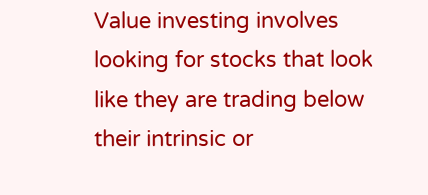Value investing involves looking for stocks that look like they are trading below their intrinsic or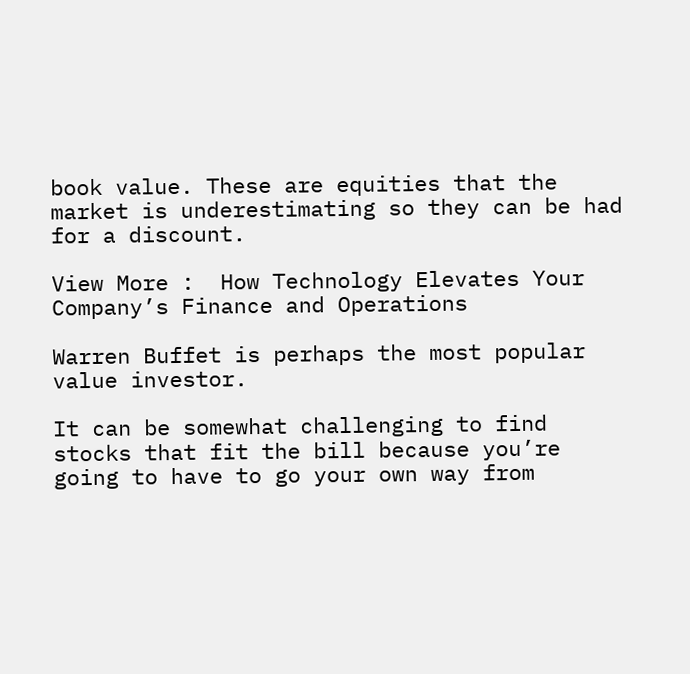book value. These are equities that the market is underestimating so they can be had for a discount.

View More :  How Technology Elevates Your Company’s Finance and Operations

Warren Buffet is perhaps the most popular value investor.

It can be somewhat challenging to find stocks that fit the bill because you’re going to have to go your own way from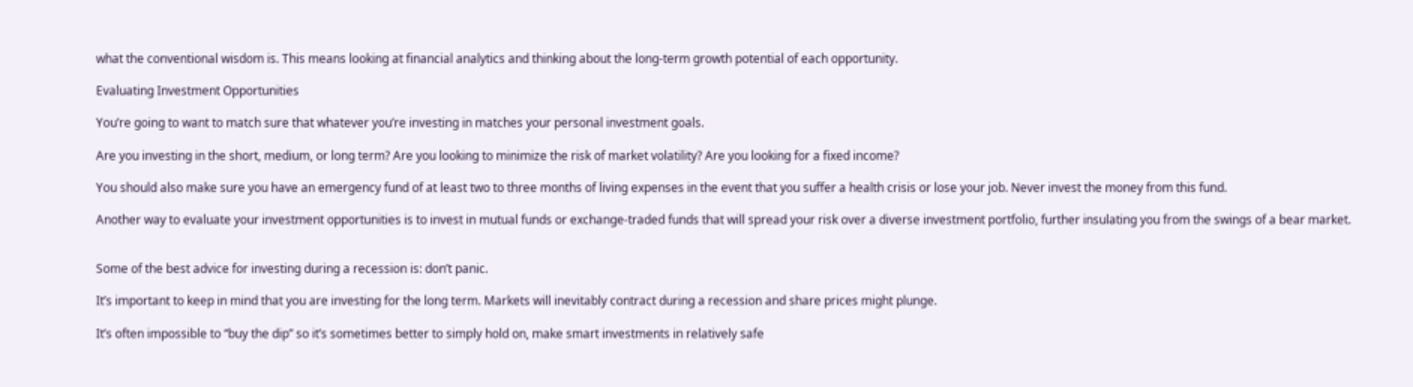what the conventional wisdom is. This means looking at financial analytics and thinking about the long-term growth potential of each opportunity.

Evaluating Investment Opportunities

You’re going to want to match sure that whatever you’re investing in matches your personal investment goals.

Are you investing in the short, medium, or long term? Are you looking to minimize the risk of market volatility? Are you looking for a fixed income?

You should also make sure you have an emergency fund of at least two to three months of living expenses in the event that you suffer a health crisis or lose your job. Never invest the money from this fund.

Another way to evaluate your investment opportunities is to invest in mutual funds or exchange-traded funds that will spread your risk over a diverse investment portfolio, further insulating you from the swings of a bear market.


Some of the best advice for investing during a recession is: don’t panic.

It’s important to keep in mind that you are investing for the long term. Markets will inevitably contract during a recession and share prices might plunge.

It’s often impossible to “buy the dip” so it’s sometimes better to simply hold on, make smart investments in relatively safe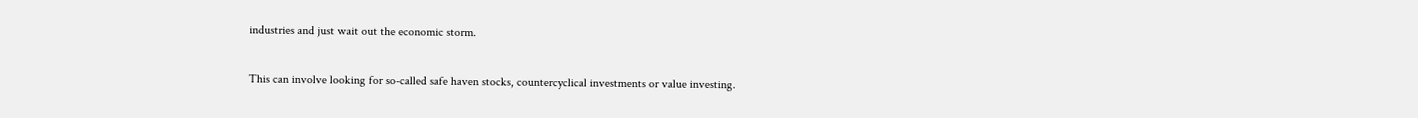industries and just wait out the economic storm.

This can involve looking for so-called safe haven stocks, countercyclical investments or value investing.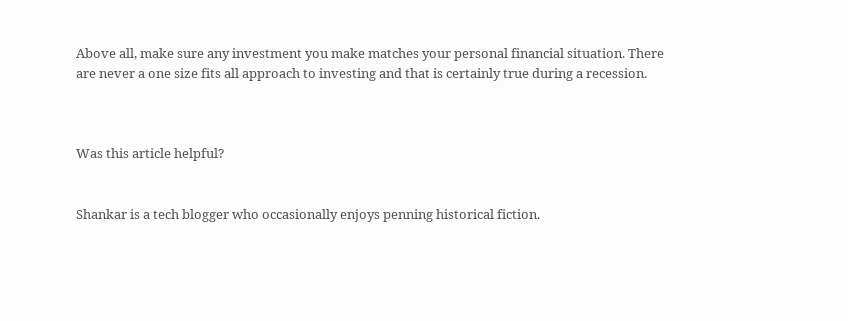Above all, make sure any investment you make matches your personal financial situation. There are never a one size fits all approach to investing and that is certainly true during a recession.



Was this article helpful?


Shankar is a tech blogger who occasionally enjoys penning historical fiction.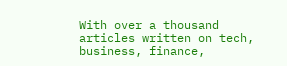With over a thousand articles written on tech, business, finance,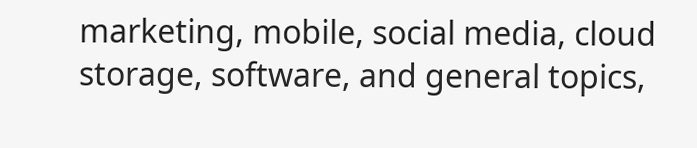marketing, mobile, social media, cloud storage, software, and general topics,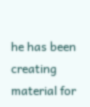he has been creating material for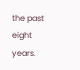the past eight years.